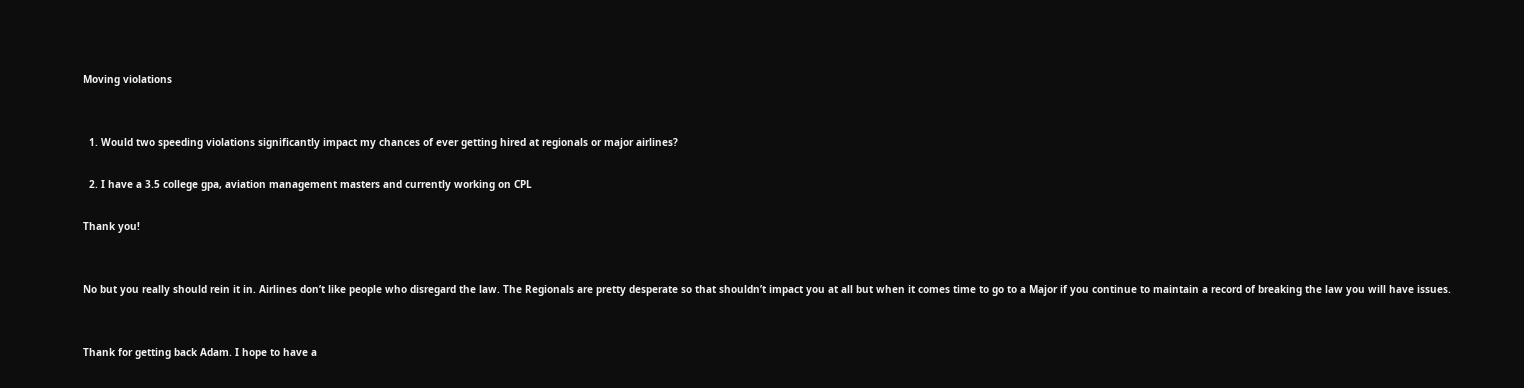Moving violations


  1. Would two speeding violations significantly impact my chances of ever getting hired at regionals or major airlines?

  2. I have a 3.5 college gpa, aviation management masters and currently working on CPL

Thank you!


No but you really should rein it in. Airlines don’t like people who disregard the law. The Regionals are pretty desperate so that shouldn’t impact you at all but when it comes time to go to a Major if you continue to maintain a record of breaking the law you will have issues.


Thank for getting back Adam. I hope to have a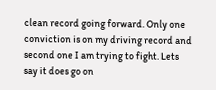clean record going forward. Only one conviction is on my driving record and second one I am trying to fight. Lets say it does go on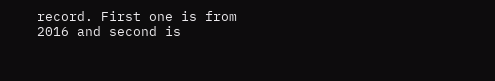record. First one is from 2016 and second is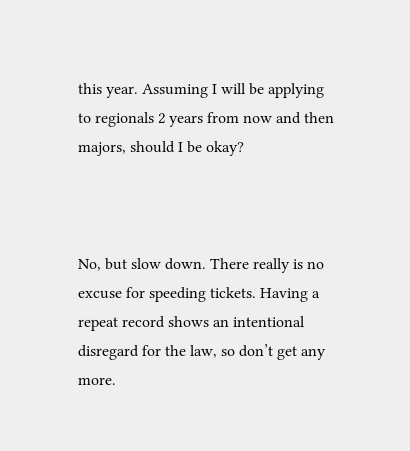this year. Assuming I will be applying to regionals 2 years from now and then majors, should I be okay?



No, but slow down. There really is no excuse for speeding tickets. Having a repeat record shows an intentional disregard for the law, so don’t get any more.